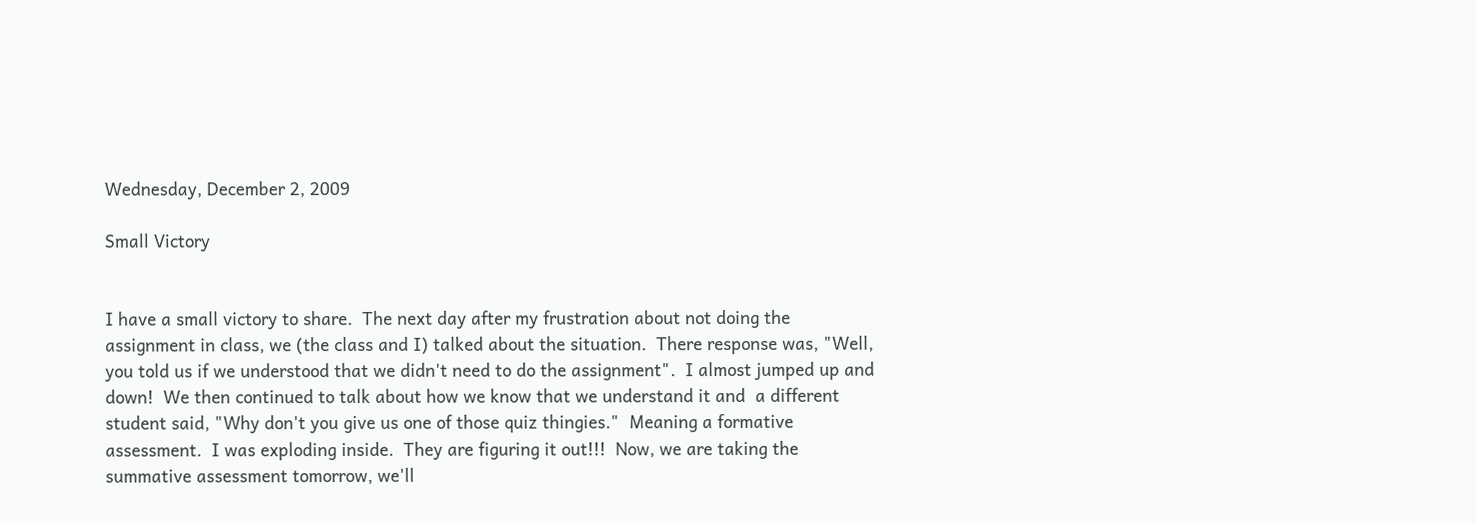Wednesday, December 2, 2009

Small Victory


I have a small victory to share.  The next day after my frustration about not doing the assignment in class, we (the class and I) talked about the situation.  There response was, "Well, you told us if we understood that we didn't need to do the assignment".  I almost jumped up and down!  We then continued to talk about how we know that we understand it and  a different student said, "Why don't you give us one of those quiz thingies."  Meaning a formative assessment.  I was exploding inside.  They are figuring it out!!!  Now, we are taking the summative assessment tomorrow, we'll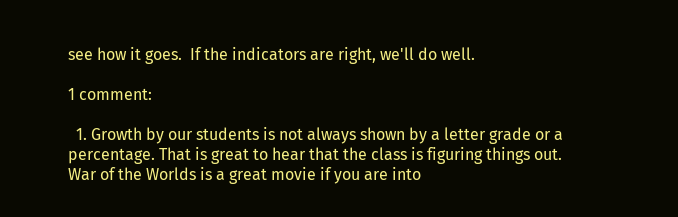see how it goes.  If the indicators are right, we'll do well.

1 comment:

  1. Growth by our students is not always shown by a letter grade or a percentage. That is great to hear that the class is figuring things out. War of the Worlds is a great movie if you are into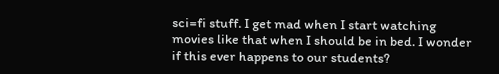sci=fi stuff. I get mad when I start watching movies like that when I should be in bed. I wonder if this ever happens to our students?